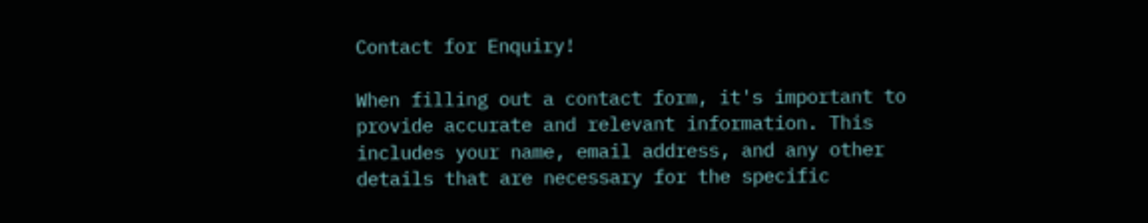Contact for Enquiry!

When filling out a contact form, it's important to provide accurate and relevant information. This includes your name, email address, and any other details that are necessary for the specific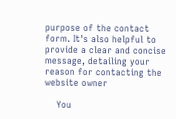purpose of the contact form. It's also helpful to provide a clear and concise message, detailing your reason for contacting the website owner

    You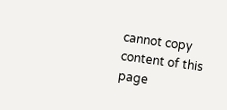cannot copy content of this page